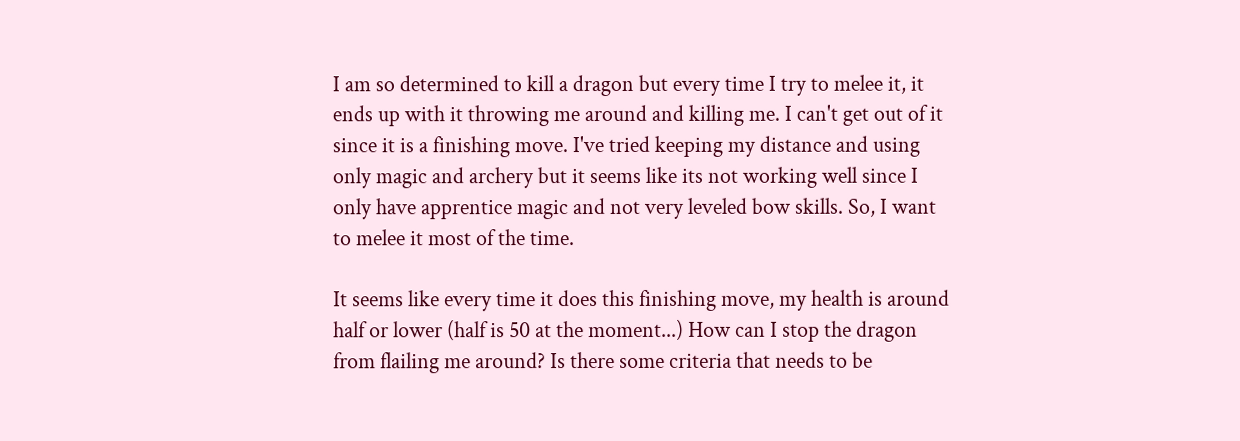I am so determined to kill a dragon but every time I try to melee it, it ends up with it throwing me around and killing me. I can't get out of it since it is a finishing move. I've tried keeping my distance and using only magic and archery but it seems like its not working well since I only have apprentice magic and not very leveled bow skills. So, I want to melee it most of the time.

It seems like every time it does this finishing move, my health is around half or lower (half is 50 at the moment...) How can I stop the dragon from flailing me around? Is there some criteria that needs to be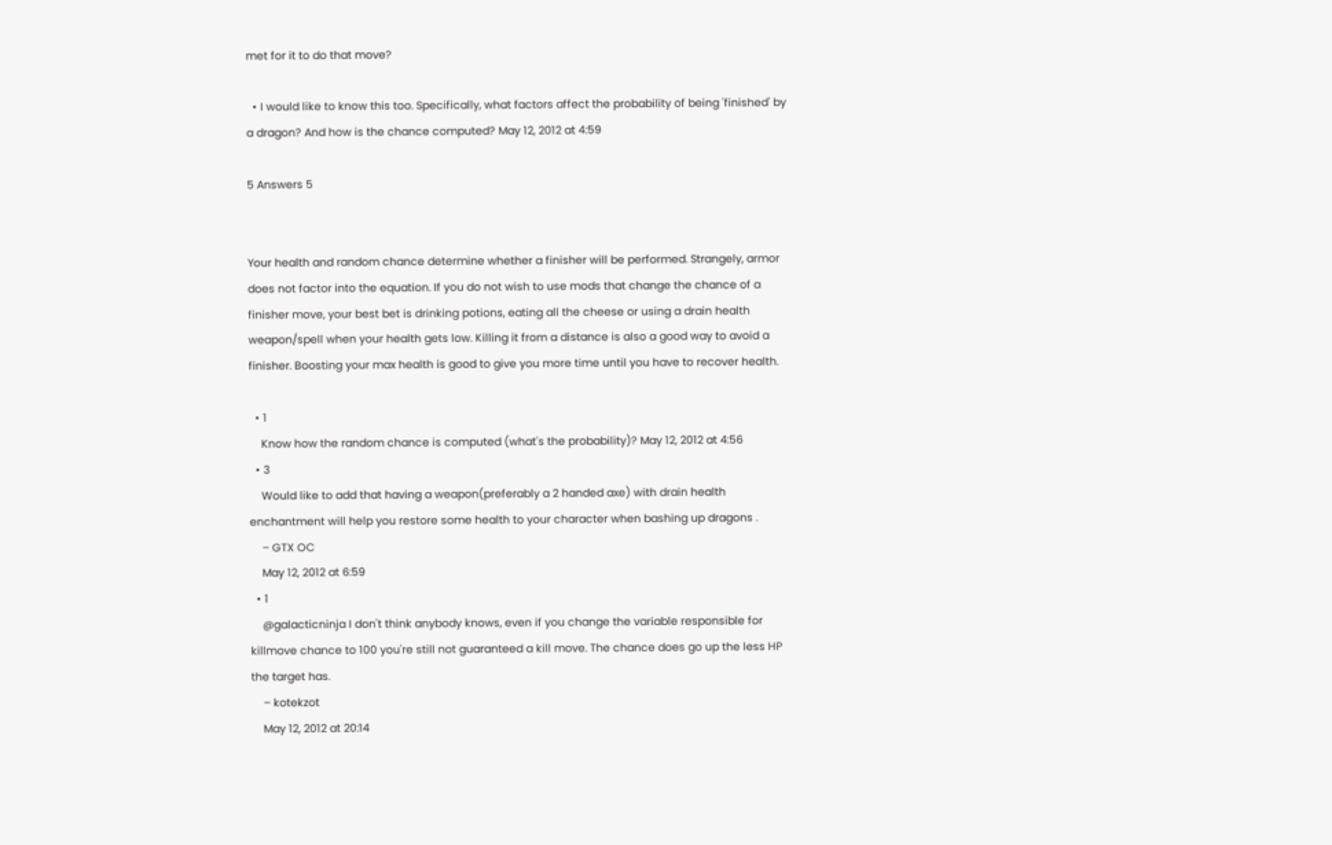met for it to do that move?

  • I would like to know this too. Specifically, what factors affect the probability of being 'finished' by a dragon? And how is the chance computed? May 12, 2012 at 4:59

5 Answers 5


Your health and random chance determine whether a finisher will be performed. Strangely, armor does not factor into the equation. If you do not wish to use mods that change the chance of a finisher move, your best bet is drinking potions, eating all the cheese or using a drain health weapon/spell when your health gets low. Killing it from a distance is also a good way to avoid a finisher. Boosting your max health is good to give you more time until you have to recover health.

  • 1
    Know how the random chance is computed (what's the probability)? May 12, 2012 at 4:56
  • 3
    Would like to add that having a weapon(preferably a 2 handed axe) with drain health enchantment will help you restore some health to your character when bashing up dragons .
    – GTX OC
    May 12, 2012 at 6:59
  • 1
    @galacticninja I don't think anybody knows, even if you change the variable responsible for killmove chance to 100 you're still not guaranteed a kill move. The chance does go up the less HP the target has.
    – kotekzot
    May 12, 2012 at 20:14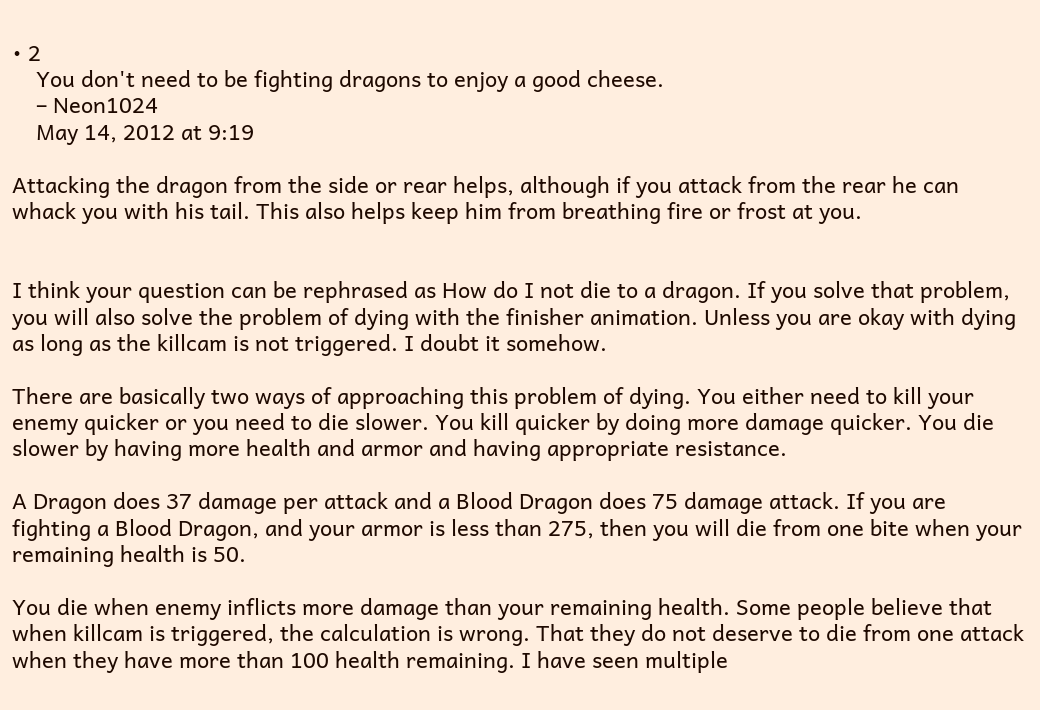• 2
    You don't need to be fighting dragons to enjoy a good cheese.
    – Neon1024
    May 14, 2012 at 9:19

Attacking the dragon from the side or rear helps, although if you attack from the rear he can whack you with his tail. This also helps keep him from breathing fire or frost at you.


I think your question can be rephrased as How do I not die to a dragon. If you solve that problem, you will also solve the problem of dying with the finisher animation. Unless you are okay with dying as long as the killcam is not triggered. I doubt it somehow.

There are basically two ways of approaching this problem of dying. You either need to kill your enemy quicker or you need to die slower. You kill quicker by doing more damage quicker. You die slower by having more health and armor and having appropriate resistance.

A Dragon does 37 damage per attack and a Blood Dragon does 75 damage attack. If you are fighting a Blood Dragon, and your armor is less than 275, then you will die from one bite when your remaining health is 50.

You die when enemy inflicts more damage than your remaining health. Some people believe that when killcam is triggered, the calculation is wrong. That they do not deserve to die from one attack when they have more than 100 health remaining. I have seen multiple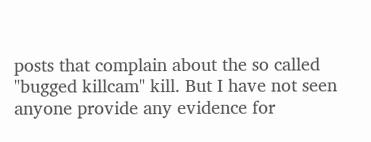posts that complain about the so called "bugged killcam" kill. But I have not seen anyone provide any evidence for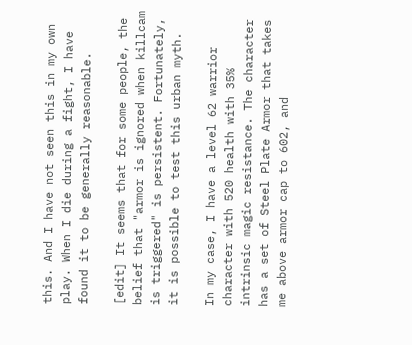this. And I have not seen this in my own play. When I die during a fight, I have found it to be generally reasonable.

[edit] It seems that for some people, the belief that "armor is ignored when killcam is triggered" is persistent. Fortunately, it is possible to test this urban myth.

In my case, I have a level 62 warrior character with 520 health with 35% intrinsic magic resistance. The character has a set of Steel Plate Armor that takes me above armor cap to 602, and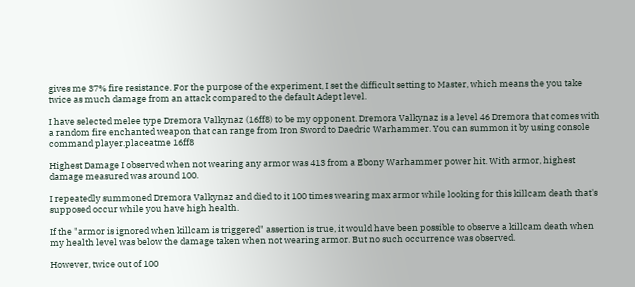gives me 37% fire resistance. For the purpose of the experiment, I set the difficult setting to Master, which means the you take twice as much damage from an attack compared to the default Adept level.

I have selected melee type Dremora Valkynaz (16ff8) to be my opponent. Dremora Valkynaz is a level 46 Dremora that comes with a random fire enchanted weapon that can range from Iron Sword to Daedric Warhammer. You can summon it by using console command player.placeatme 16ff8

Highest Damage I observed when not wearing any armor was 413 from a Ebony Warhammer power hit. With armor, highest damage measured was around 100.

I repeatedly summoned Dremora Valkynaz and died to it 100 times wearing max armor while looking for this killcam death that's supposed occur while you have high health.

If the "armor is ignored when killcam is triggered" assertion is true, it would have been possible to observe a killcam death when my health level was below the damage taken when not wearing armor. But no such occurrence was observed.

However, twice out of 100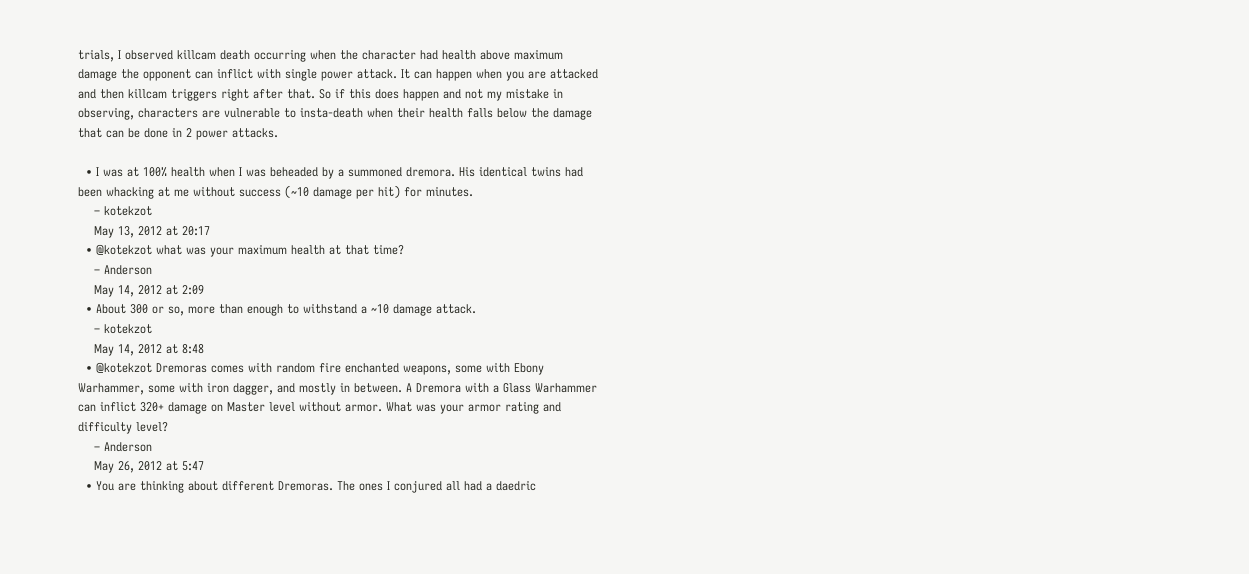trials, I observed killcam death occurring when the character had health above maximum damage the opponent can inflict with single power attack. It can happen when you are attacked and then killcam triggers right after that. So if this does happen and not my mistake in observing, characters are vulnerable to insta-death when their health falls below the damage that can be done in 2 power attacks.

  • I was at 100% health when I was beheaded by a summoned dremora. His identical twins had been whacking at me without success (~10 damage per hit) for minutes.
    – kotekzot
    May 13, 2012 at 20:17
  • @kotekzot what was your maximum health at that time?
    – Anderson
    May 14, 2012 at 2:09
  • About 300 or so, more than enough to withstand a ~10 damage attack.
    – kotekzot
    May 14, 2012 at 8:48
  • @kotekzot Dremoras comes with random fire enchanted weapons, some with Ebony Warhammer, some with iron dagger, and mostly in between. A Dremora with a Glass Warhammer can inflict 320+ damage on Master level without armor. What was your armor rating and difficulty level?
    – Anderson
    May 26, 2012 at 5:47
  • You are thinking about different Dremoras. The ones I conjured all had a daedric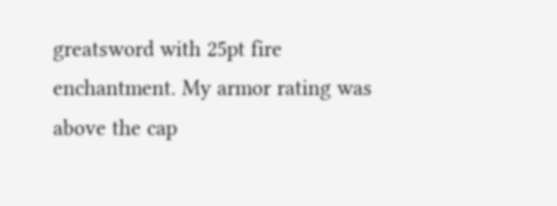greatsword with 25pt fire enchantment. My armor rating was above the cap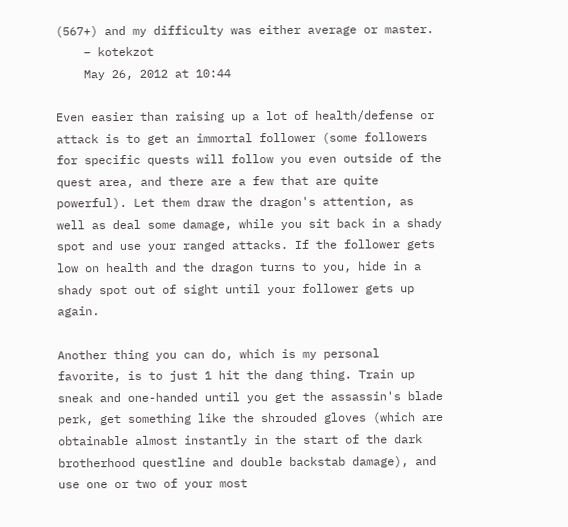(567+) and my difficulty was either average or master.
    – kotekzot
    May 26, 2012 at 10:44

Even easier than raising up a lot of health/defense or attack is to get an immortal follower (some followers for specific quests will follow you even outside of the quest area, and there are a few that are quite powerful). Let them draw the dragon's attention, as well as deal some damage, while you sit back in a shady spot and use your ranged attacks. If the follower gets low on health and the dragon turns to you, hide in a shady spot out of sight until your follower gets up again.

Another thing you can do, which is my personal favorite, is to just 1 hit the dang thing. Train up sneak and one-handed until you get the assassin's blade perk, get something like the shrouded gloves (which are obtainable almost instantly in the start of the dark brotherhood questline and double backstab damage), and use one or two of your most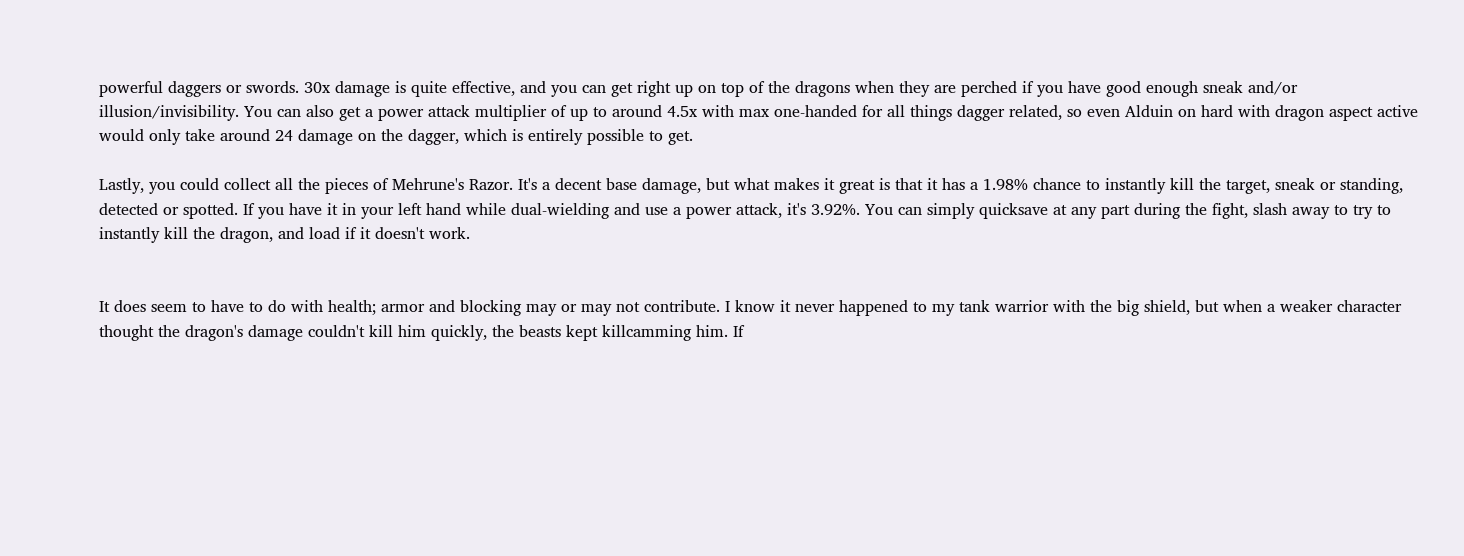powerful daggers or swords. 30x damage is quite effective, and you can get right up on top of the dragons when they are perched if you have good enough sneak and/or illusion/invisibility. You can also get a power attack multiplier of up to around 4.5x with max one-handed for all things dagger related, so even Alduin on hard with dragon aspect active would only take around 24 damage on the dagger, which is entirely possible to get.

Lastly, you could collect all the pieces of Mehrune's Razor. It's a decent base damage, but what makes it great is that it has a 1.98% chance to instantly kill the target, sneak or standing, detected or spotted. If you have it in your left hand while dual-wielding and use a power attack, it's 3.92%. You can simply quicksave at any part during the fight, slash away to try to instantly kill the dragon, and load if it doesn't work.


It does seem to have to do with health; armor and blocking may or may not contribute. I know it never happened to my tank warrior with the big shield, but when a weaker character thought the dragon's damage couldn't kill him quickly, the beasts kept killcamming him. If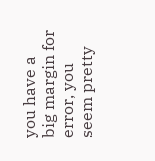you have a big margin for error, you seem pretty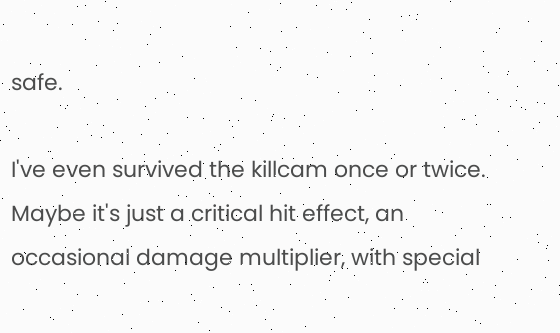safe.

I've even survived the killcam once or twice. Maybe it's just a critical hit effect, an occasional damage multiplier, with special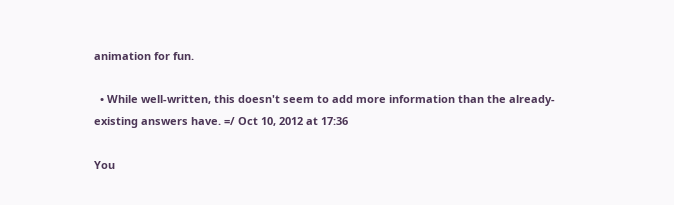animation for fun.

  • While well-written, this doesn't seem to add more information than the already-existing answers have. =/ Oct 10, 2012 at 17:36

You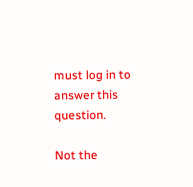must log in to answer this question.

Not the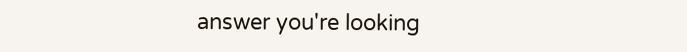answer you're looking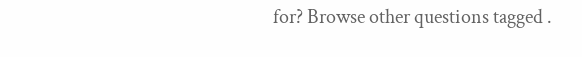for? Browse other questions tagged .